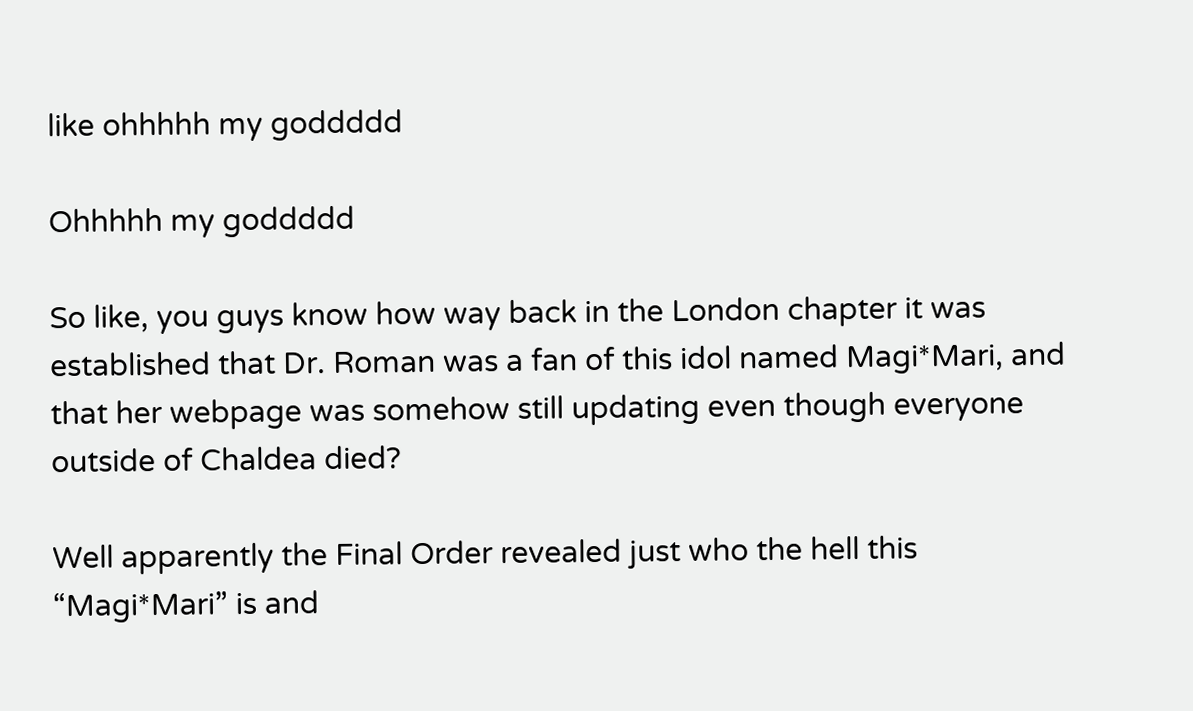like ohhhhh my goddddd

Ohhhhh my goddddd

So like, you guys know how way back in the London chapter it was established that Dr. Roman was a fan of this idol named Magi*Mari, and that her webpage was somehow still updating even though everyone outside of Chaldea died?

Well apparently the Final Order revealed just who the hell this “Magi*Mari” is and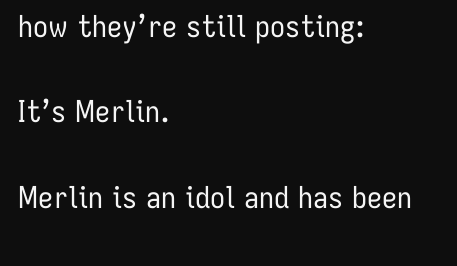how they’re still posting:

It’s Merlin.

Merlin is an idol and has been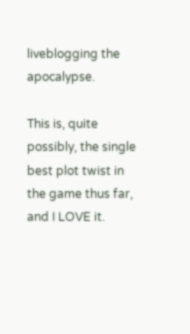liveblogging the apocalypse.

This is, quite possibly, the single best plot twist in the game thus far, and I LOVE it.